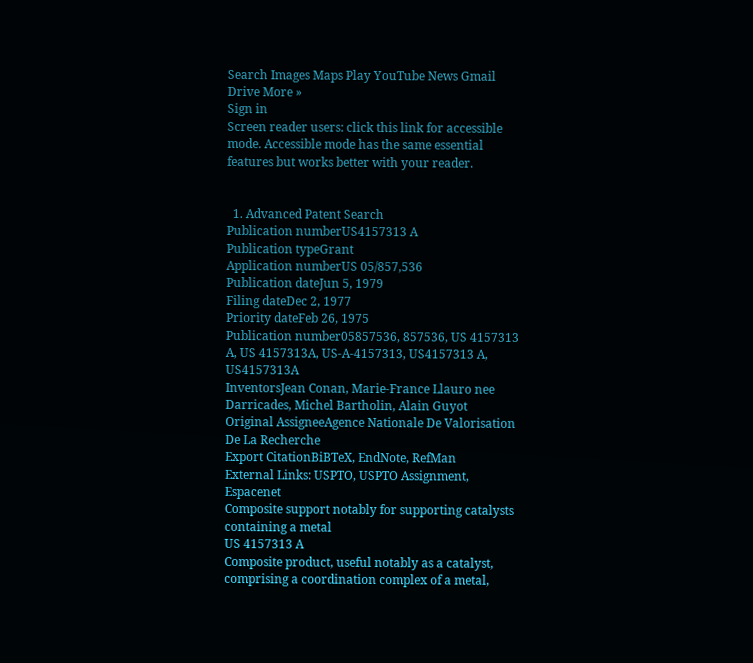Search Images Maps Play YouTube News Gmail Drive More »
Sign in
Screen reader users: click this link for accessible mode. Accessible mode has the same essential features but works better with your reader.


  1. Advanced Patent Search
Publication numberUS4157313 A
Publication typeGrant
Application numberUS 05/857,536
Publication dateJun 5, 1979
Filing dateDec 2, 1977
Priority dateFeb 26, 1975
Publication number05857536, 857536, US 4157313 A, US 4157313A, US-A-4157313, US4157313 A, US4157313A
InventorsJean Conan, Marie-France Llauro nee Darricades, Michel Bartholin, Alain Guyot
Original AssigneeAgence Nationale De Valorisation De La Recherche
Export CitationBiBTeX, EndNote, RefMan
External Links: USPTO, USPTO Assignment, Espacenet
Composite support notably for supporting catalysts containing a metal
US 4157313 A
Composite product, useful notably as a catalyst, comprising a coordination complex of a metal,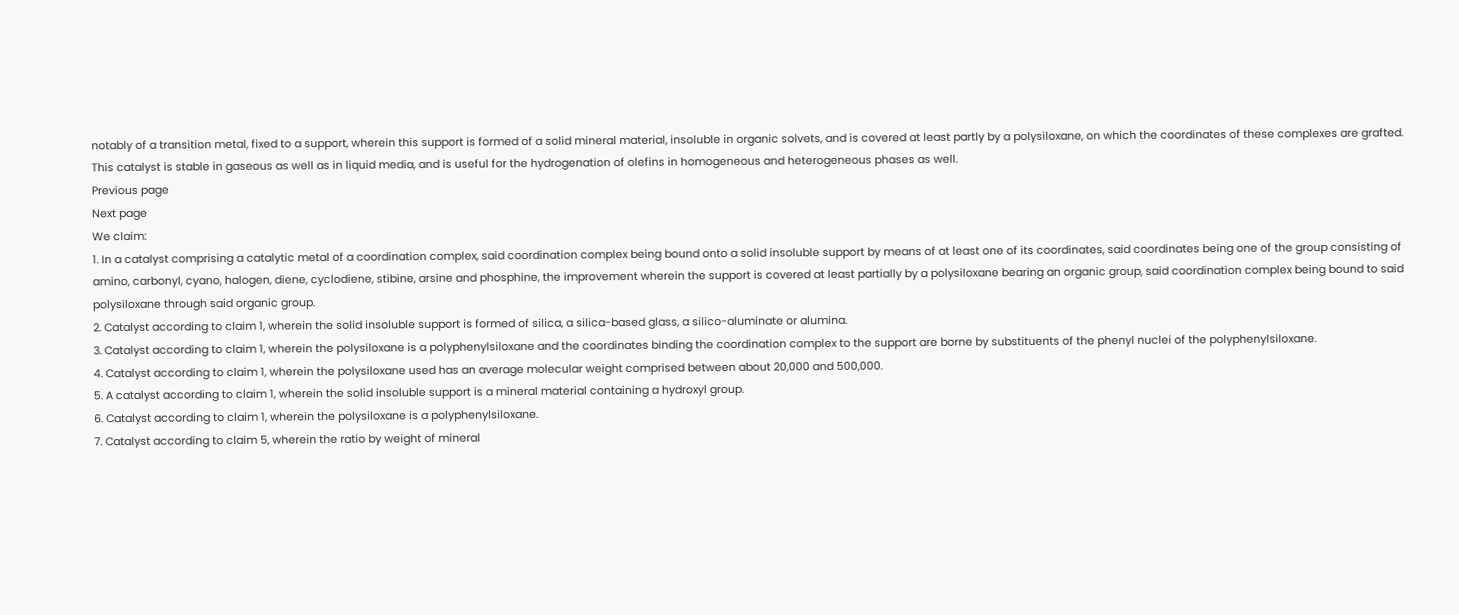notably of a transition metal, fixed to a support, wherein this support is formed of a solid mineral material, insoluble in organic solvets, and is covered at least partly by a polysiloxane, on which the coordinates of these complexes are grafted. This catalyst is stable in gaseous as well as in liquid media, and is useful for the hydrogenation of olefins in homogeneous and heterogeneous phases as well.
Previous page
Next page
We claim:
1. In a catalyst comprising a catalytic metal of a coordination complex, said coordination complex being bound onto a solid insoluble support by means of at least one of its coordinates, said coordinates being one of the group consisting of amino, carbonyl, cyano, halogen, diene, cyclodiene, stibine, arsine and phosphine, the improvement wherein the support is covered at least partially by a polysiloxane bearing an organic group, said coordination complex being bound to said polysiloxane through said organic group.
2. Catalyst according to claim 1, wherein the solid insoluble support is formed of silica, a silica-based glass, a silico-aluminate or alumina.
3. Catalyst according to claim 1, wherein the polysiloxane is a polyphenylsiloxane and the coordinates binding the coordination complex to the support are borne by substituents of the phenyl nuclei of the polyphenylsiloxane.
4. Catalyst according to claim 1, wherein the polysiloxane used has an average molecular weight comprised between about 20,000 and 500,000.
5. A catalyst according to claim 1, wherein the solid insoluble support is a mineral material containing a hydroxyl group.
6. Catalyst according to claim 1, wherein the polysiloxane is a polyphenylsiloxane.
7. Catalyst according to claim 5, wherein the ratio by weight of mineral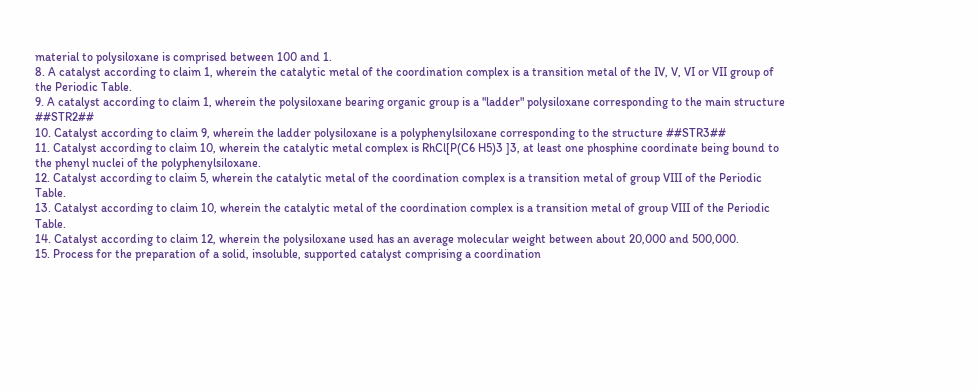material to polysiloxane is comprised between 100 and 1.
8. A catalyst according to claim 1, wherein the catalytic metal of the coordination complex is a transition metal of the IV, V, VI or VII group of the Periodic Table.
9. A catalyst according to claim 1, wherein the polysiloxane bearing organic group is a "ladder" polysiloxane corresponding to the main structure ##STR2##
10. Catalyst according to claim 9, wherein the ladder polysiloxane is a polyphenylsiloxane corresponding to the structure ##STR3##
11. Catalyst according to claim 10, wherein the catalytic metal complex is RhCl[P(C6 H5)3 ]3, at least one phosphine coordinate being bound to the phenyl nuclei of the polyphenylsiloxane.
12. Catalyst according to claim 5, wherein the catalytic metal of the coordination complex is a transition metal of group VIII of the Periodic Table.
13. Catalyst according to claim 10, wherein the catalytic metal of the coordination complex is a transition metal of group VIII of the Periodic Table.
14. Catalyst according to claim 12, wherein the polysiloxane used has an average molecular weight between about 20,000 and 500,000.
15. Process for the preparation of a solid, insoluble, supported catalyst comprising a coordination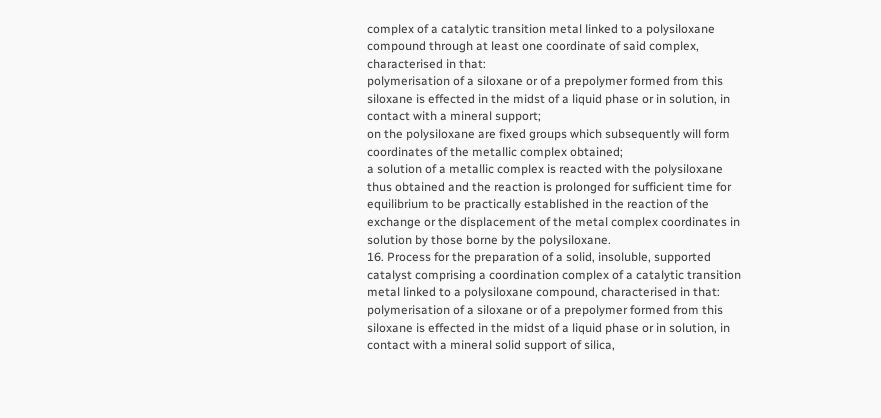complex of a catalytic transition metal linked to a polysiloxane compound through at least one coordinate of said complex, characterised in that:
polymerisation of a siloxane or of a prepolymer formed from this siloxane is effected in the midst of a liquid phase or in solution, in contact with a mineral support;
on the polysiloxane are fixed groups which subsequently will form coordinates of the metallic complex obtained;
a solution of a metallic complex is reacted with the polysiloxane thus obtained and the reaction is prolonged for sufficient time for equilibrium to be practically established in the reaction of the exchange or the displacement of the metal complex coordinates in solution by those borne by the polysiloxane.
16. Process for the preparation of a solid, insoluble, supported catalyst comprising a coordination complex of a catalytic transition metal linked to a polysiloxane compound, characterised in that:
polymerisation of a siloxane or of a prepolymer formed from this siloxane is effected in the midst of a liquid phase or in solution, in contact with a mineral solid support of silica,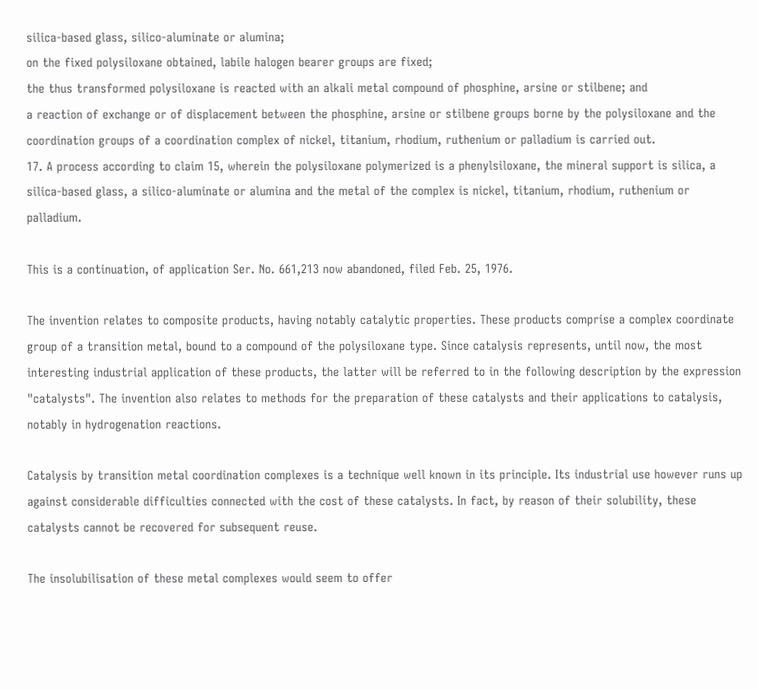silica-based glass, silico-aluminate or alumina;
on the fixed polysiloxane obtained, labile halogen bearer groups are fixed;
the thus transformed polysiloxane is reacted with an alkali metal compound of phosphine, arsine or stilbene; and
a reaction of exchange or of displacement between the phosphine, arsine or stilbene groups borne by the polysiloxane and the coordination groups of a coordination complex of nickel, titanium, rhodium, ruthenium or palladium is carried out.
17. A process according to claim 15, wherein the polysiloxane polymerized is a phenylsiloxane, the mineral support is silica, a silica-based glass, a silico-aluminate or alumina and the metal of the complex is nickel, titanium, rhodium, ruthenium or palladium.

This is a continuation, of application Ser. No. 661,213 now abandoned, filed Feb. 25, 1976.

The invention relates to composite products, having notably catalytic properties. These products comprise a complex coordinate group of a transition metal, bound to a compound of the polysiloxane type. Since catalysis represents, until now, the most interesting industrial application of these products, the latter will be referred to in the following description by the expression "catalysts". The invention also relates to methods for the preparation of these catalysts and their applications to catalysis, notably in hydrogenation reactions.

Catalysis by transition metal coordination complexes is a technique well known in its principle. Its industrial use however runs up against considerable difficulties connected with the cost of these catalysts. In fact, by reason of their solubility, these catalysts cannot be recovered for subsequent reuse.

The insolubilisation of these metal complexes would seem to offer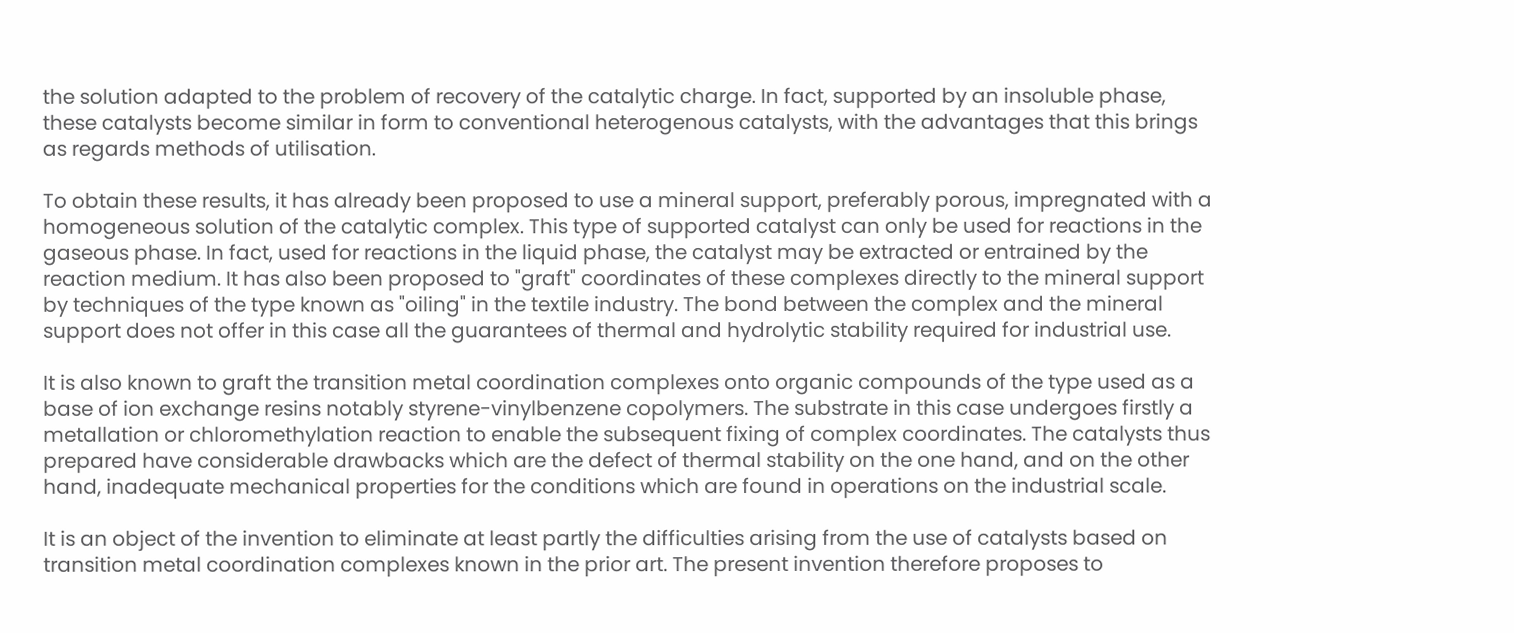the solution adapted to the problem of recovery of the catalytic charge. In fact, supported by an insoluble phase, these catalysts become similar in form to conventional heterogenous catalysts, with the advantages that this brings as regards methods of utilisation.

To obtain these results, it has already been proposed to use a mineral support, preferably porous, impregnated with a homogeneous solution of the catalytic complex. This type of supported catalyst can only be used for reactions in the gaseous phase. In fact, used for reactions in the liquid phase, the catalyst may be extracted or entrained by the reaction medium. It has also been proposed to "graft" coordinates of these complexes directly to the mineral support by techniques of the type known as "oiling" in the textile industry. The bond between the complex and the mineral support does not offer in this case all the guarantees of thermal and hydrolytic stability required for industrial use.

It is also known to graft the transition metal coordination complexes onto organic compounds of the type used as a base of ion exchange resins notably styrene-vinylbenzene copolymers. The substrate in this case undergoes firstly a metallation or chloromethylation reaction to enable the subsequent fixing of complex coordinates. The catalysts thus prepared have considerable drawbacks which are the defect of thermal stability on the one hand, and on the other hand, inadequate mechanical properties for the conditions which are found in operations on the industrial scale.

It is an object of the invention to eliminate at least partly the difficulties arising from the use of catalysts based on transition metal coordination complexes known in the prior art. The present invention therefore proposes to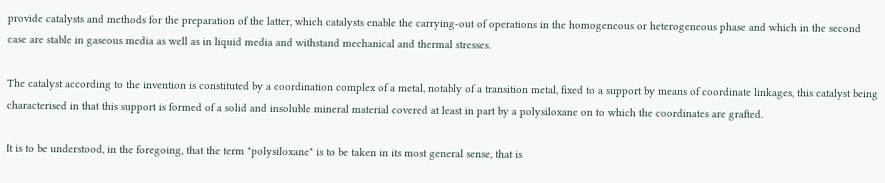provide catalysts and methods for the preparation of the latter, which catalysts enable the carrying-out of operations in the homogeneous or heterogeneous phase and which in the second case are stable in gaseous media as well as in liquid media and withstand mechanical and thermal stresses.

The catalyst according to the invention is constituted by a coordination complex of a metal, notably of a transition metal, fixed to a support by means of coordinate linkages, this catalyst being characterised in that this support is formed of a solid and insoluble mineral material covered at least in part by a polysiloxane on to which the coordinates are grafted.

It is to be understood, in the foregoing, that the term "polysiloxane" is to be taken in its most general sense, that is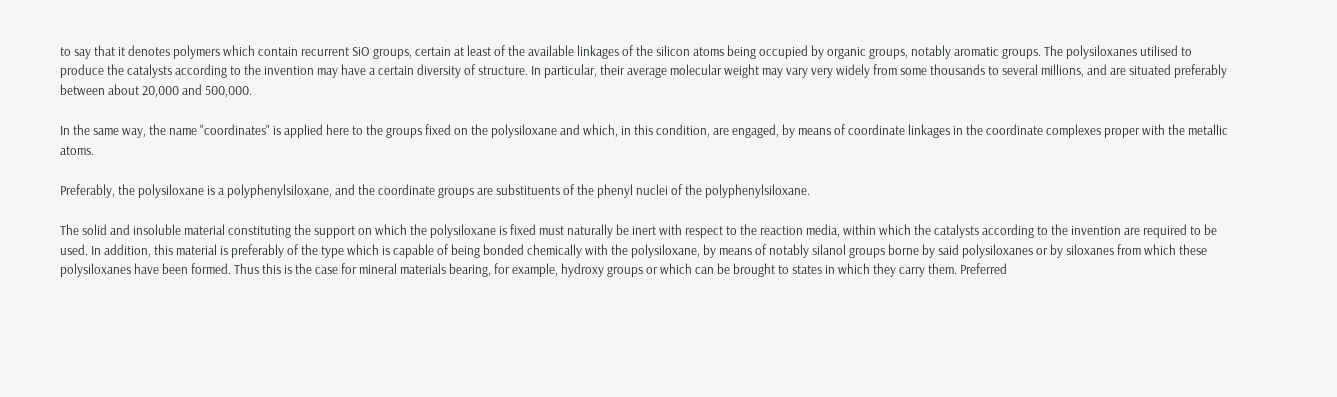to say that it denotes polymers which contain recurrent SiO groups, certain at least of the available linkages of the silicon atoms being occupied by organic groups, notably aromatic groups. The polysiloxanes utilised to produce the catalysts according to the invention may have a certain diversity of structure. In particular, their average molecular weight may vary very widely from some thousands to several millions, and are situated preferably between about 20,000 and 500,000.

In the same way, the name "coordinates" is applied here to the groups fixed on the polysiloxane and which, in this condition, are engaged, by means of coordinate linkages in the coordinate complexes proper with the metallic atoms.

Preferably, the polysiloxane is a polyphenylsiloxane, and the coordinate groups are substituents of the phenyl nuclei of the polyphenylsiloxane.

The solid and insoluble material constituting the support on which the polysiloxane is fixed must naturally be inert with respect to the reaction media, within which the catalysts according to the invention are required to be used. In addition, this material is preferably of the type which is capable of being bonded chemically with the polysiloxane, by means of notably silanol groups borne by said polysiloxanes or by siloxanes from which these polysiloxanes have been formed. Thus this is the case for mineral materials bearing, for example, hydroxy groups or which can be brought to states in which they carry them. Preferred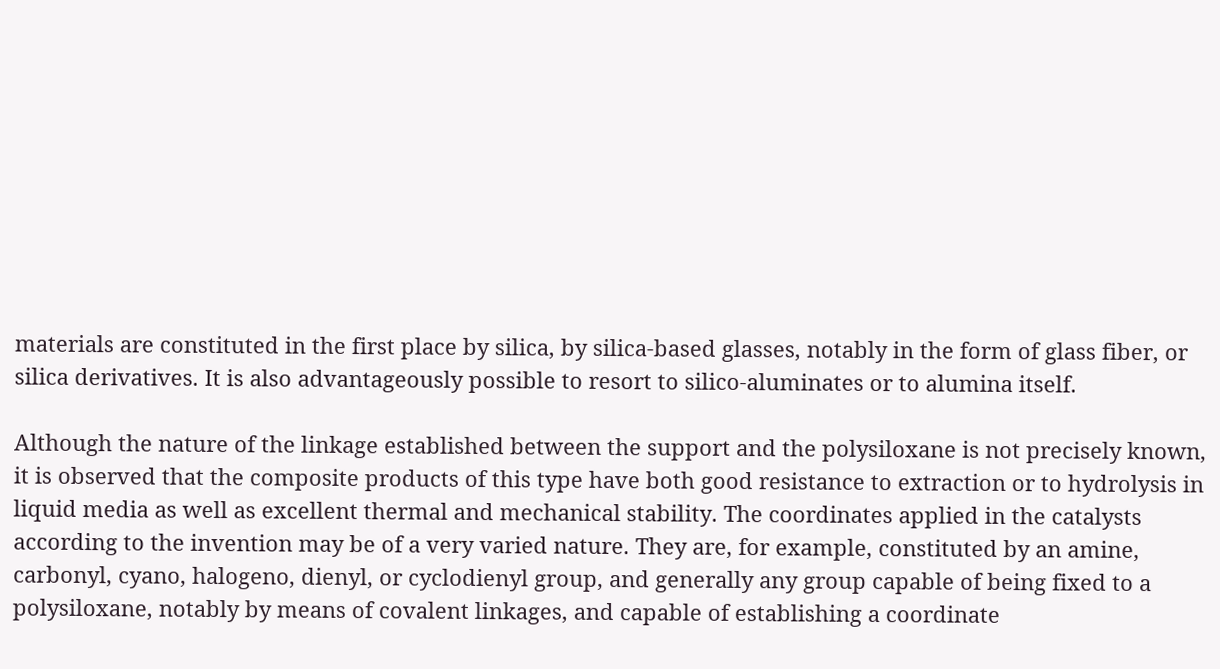materials are constituted in the first place by silica, by silica-based glasses, notably in the form of glass fiber, or silica derivatives. It is also advantageously possible to resort to silico-aluminates or to alumina itself.

Although the nature of the linkage established between the support and the polysiloxane is not precisely known, it is observed that the composite products of this type have both good resistance to extraction or to hydrolysis in liquid media as well as excellent thermal and mechanical stability. The coordinates applied in the catalysts according to the invention may be of a very varied nature. They are, for example, constituted by an amine, carbonyl, cyano, halogeno, dienyl, or cyclodienyl group, and generally any group capable of being fixed to a polysiloxane, notably by means of covalent linkages, and capable of establishing a coordinate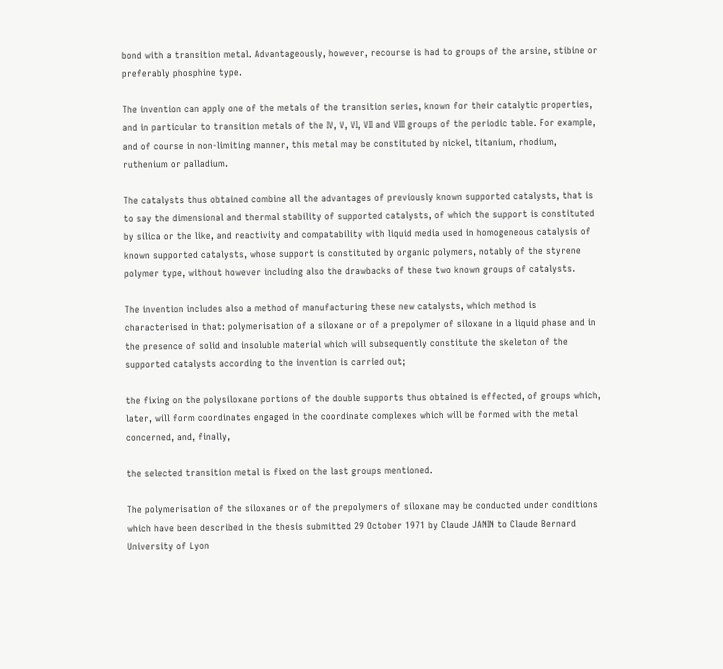bond with a transition metal. Advantageously, however, recourse is had to groups of the arsine, stibine or preferably phosphine type.

The invention can apply one of the metals of the transition series, known for their catalytic properties, and in particular to transition metals of the IV, V, VI, VII and VIII groups of the periodic table. For example, and of course in non-limiting manner, this metal may be constituted by nickel, titanium, rhodium, ruthenium or palladium.

The catalysts thus obtained combine all the advantages of previously known supported catalysts, that is to say the dimensional and thermal stability of supported catalysts, of which the support is constituted by silica or the like, and reactivity and compatability with liquid media used in homogeneous catalysis of known supported catalysts, whose support is constituted by organic polymers, notably of the styrene polymer type, without however including also the drawbacks of these two known groups of catalysts.

The invention includes also a method of manufacturing these new catalysts, which method is characterised in that: polymerisation of a siloxane or of a prepolymer of siloxane in a liquid phase and in the presence of solid and insoluble material which will subsequently constitute the skeleton of the supported catalysts according to the invention is carried out;

the fixing on the polysiloxane portions of the double supports thus obtained is effected, of groups which, later, will form coordinates engaged in the coordinate complexes which will be formed with the metal concerned, and, finally,

the selected transition metal is fixed on the last groups mentioned.

The polymerisation of the siloxanes or of the prepolymers of siloxane may be conducted under conditions which have been described in the thesis submitted 29 October 1971 by Claude JANIN to Claude Bernard University of Lyon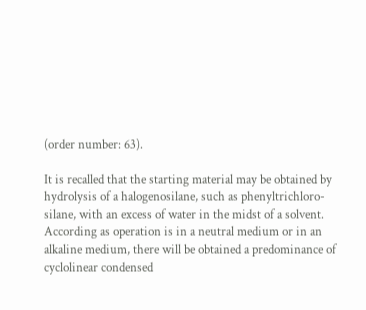(order number: 63).

It is recalled that the starting material may be obtained by hydrolysis of a halogenosilane, such as phenyltrichloro-silane, with an excess of water in the midst of a solvent. According as operation is in a neutral medium or in an alkaline medium, there will be obtained a predominance of cyclolinear condensed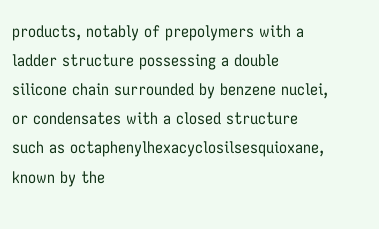products, notably of prepolymers with a ladder structure possessing a double silicone chain surrounded by benzene nuclei, or condensates with a closed structure such as octaphenylhexacyclosilsesquioxane, known by the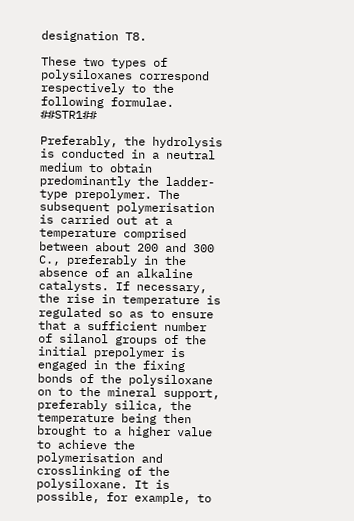designation T8.

These two types of polysiloxanes correspond respectively to the following formulae. ##STR1##

Preferably, the hydrolysis is conducted in a neutral medium to obtain predominantly the ladder-type prepolymer. The subsequent polymerisation is carried out at a temperature comprised between about 200 and 300 C., preferably in the absence of an alkaline catalysts. If necessary, the rise in temperature is regulated so as to ensure that a sufficient number of silanol groups of the initial prepolymer is engaged in the fixing bonds of the polysiloxane on to the mineral support, preferably silica, the temperature being then brought to a higher value to achieve the polymerisation and crosslinking of the polysiloxane. It is possible, for example, to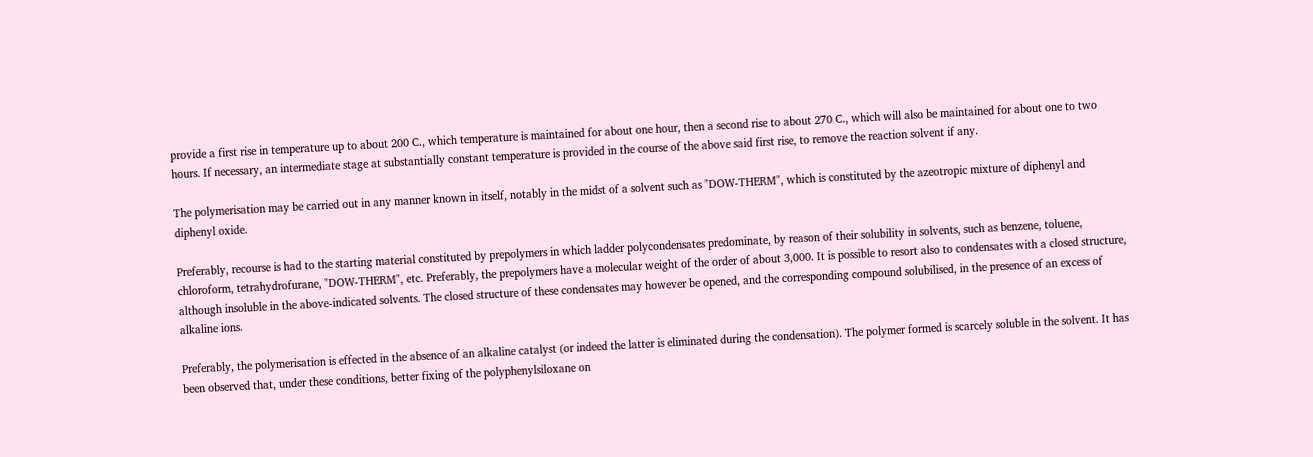provide a first rise in temperature up to about 200 C., which temperature is maintained for about one hour, then a second rise to about 270 C., which will also be maintained for about one to two hours. If necessary, an intermediate stage at substantially constant temperature is provided in the course of the above said first rise, to remove the reaction solvent if any.

The polymerisation may be carried out in any manner known in itself, notably in the midst of a solvent such as "DOW-THERM", which is constituted by the azeotropic mixture of diphenyl and diphenyl oxide.

Preferably, recourse is had to the starting material constituted by prepolymers in which ladder polycondensates predominate, by reason of their solubility in solvents, such as benzene, toluene, chloroform, tetrahydrofurane, "DOW-THERM", etc. Preferably, the prepolymers have a molecular weight of the order of about 3,000. It is possible to resort also to condensates with a closed structure, although insoluble in the above-indicated solvents. The closed structure of these condensates may however be opened, and the corresponding compound solubilised, in the presence of an excess of alkaline ions.

Preferably, the polymerisation is effected in the absence of an alkaline catalyst (or indeed the latter is eliminated during the condensation). The polymer formed is scarcely soluble in the solvent. It has been observed that, under these conditions, better fixing of the polyphenylsiloxane on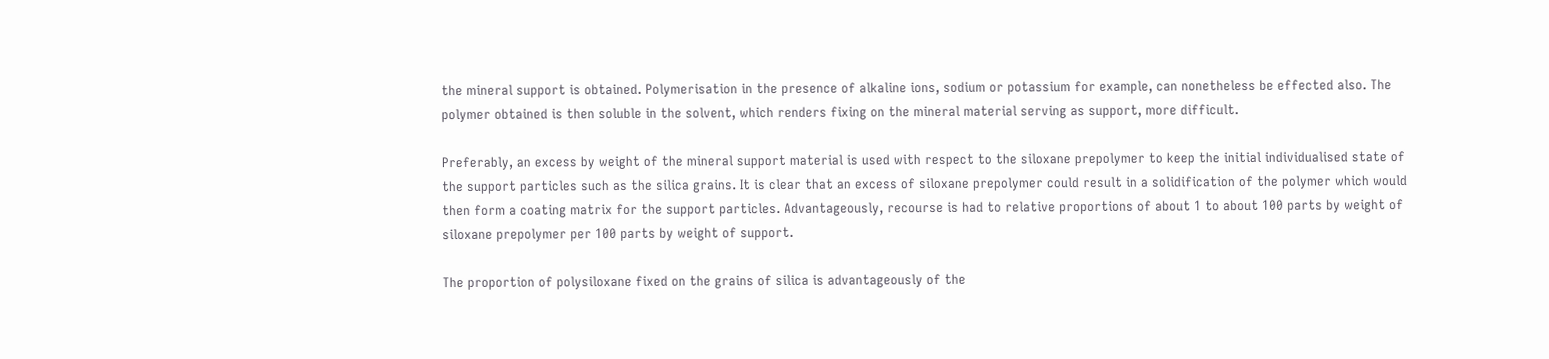the mineral support is obtained. Polymerisation in the presence of alkaline ions, sodium or potassium for example, can nonetheless be effected also. The polymer obtained is then soluble in the solvent, which renders fixing on the mineral material serving as support, more difficult.

Preferably, an excess by weight of the mineral support material is used with respect to the siloxane prepolymer to keep the initial individualised state of the support particles such as the silica grains. It is clear that an excess of siloxane prepolymer could result in a solidification of the polymer which would then form a coating matrix for the support particles. Advantageously, recourse is had to relative proportions of about 1 to about 100 parts by weight of siloxane prepolymer per 100 parts by weight of support.

The proportion of polysiloxane fixed on the grains of silica is advantageously of the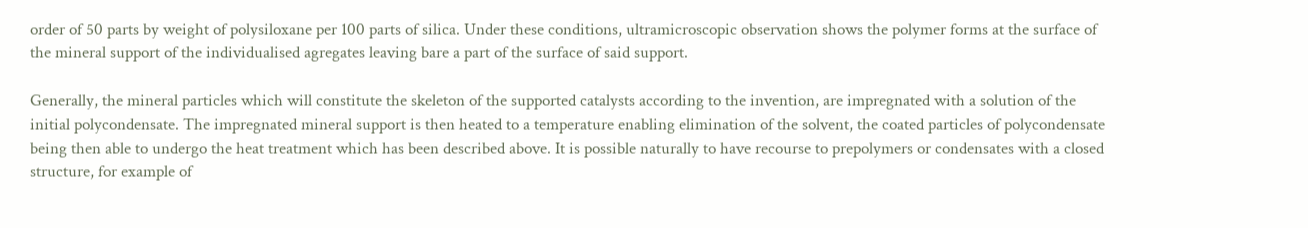order of 50 parts by weight of polysiloxane per 100 parts of silica. Under these conditions, ultramicroscopic observation shows the polymer forms at the surface of the mineral support of the individualised agregates leaving bare a part of the surface of said support.

Generally, the mineral particles which will constitute the skeleton of the supported catalysts according to the invention, are impregnated with a solution of the initial polycondensate. The impregnated mineral support is then heated to a temperature enabling elimination of the solvent, the coated particles of polycondensate being then able to undergo the heat treatment which has been described above. It is possible naturally to have recourse to prepolymers or condensates with a closed structure, for example of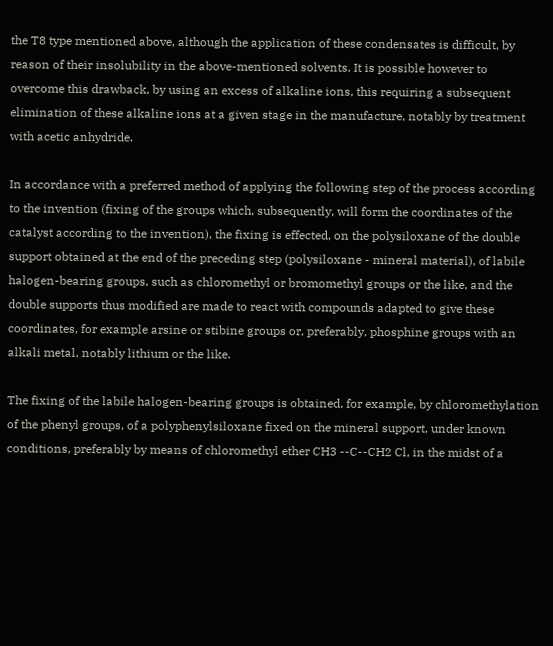the T8 type mentioned above, although the application of these condensates is difficult, by reason of their insolubility in the above-mentioned solvents. It is possible however to overcome this drawback, by using an excess of alkaline ions, this requiring a subsequent elimination of these alkaline ions at a given stage in the manufacture, notably by treatment with acetic anhydride.

In accordance with a preferred method of applying the following step of the process according to the invention (fixing of the groups which, subsequently, will form the coordinates of the catalyst according to the invention), the fixing is effected, on the polysiloxane of the double support obtained at the end of the preceding step (polysiloxane - mineral material), of labile halogen-bearing groups, such as chloromethyl or bromomethyl groups or the like, and the double supports thus modified are made to react with compounds adapted to give these coordinates, for example arsine or stibine groups or, preferably, phosphine groups with an alkali metal, notably lithium or the like.

The fixing of the labile halogen-bearing groups is obtained, for example, by chloromethylation of the phenyl groups, of a polyphenylsiloxane fixed on the mineral support, under known conditions, preferably by means of chloromethyl ether CH3 --C--CH2 Cl, in the midst of a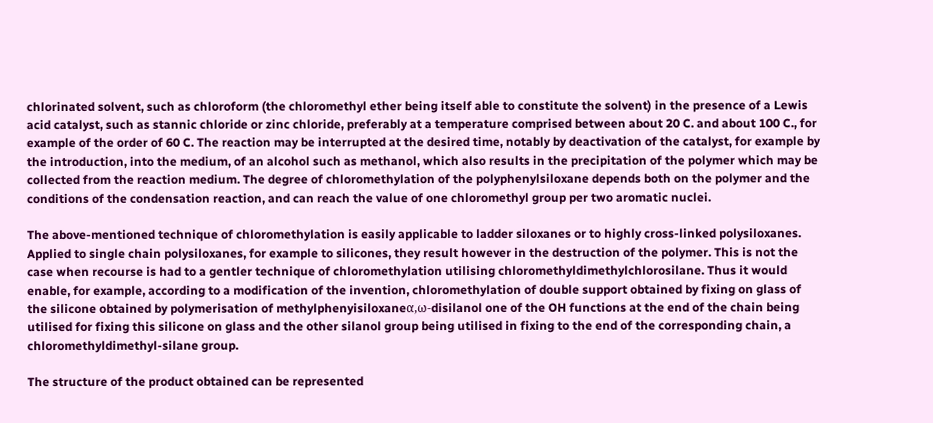chlorinated solvent, such as chloroform (the chloromethyl ether being itself able to constitute the solvent) in the presence of a Lewis acid catalyst, such as stannic chloride or zinc chloride, preferably at a temperature comprised between about 20 C. and about 100 C., for example of the order of 60 C. The reaction may be interrupted at the desired time, notably by deactivation of the catalyst, for example by the introduction, into the medium, of an alcohol such as methanol, which also results in the precipitation of the polymer which may be collected from the reaction medium. The degree of chloromethylation of the polyphenylsiloxane depends both on the polymer and the conditions of the condensation reaction, and can reach the value of one chloromethyl group per two aromatic nuclei.

The above-mentioned technique of chloromethylation is easily applicable to ladder siloxanes or to highly cross-linked polysiloxanes. Applied to single chain polysiloxanes, for example to silicones, they result however in the destruction of the polymer. This is not the case when recourse is had to a gentler technique of chloromethylation utilising chloromethyldimethylchlorosilane. Thus it would enable, for example, according to a modification of the invention, chloromethylation of double support obtained by fixing on glass of the silicone obtained by polymerisation of methylphenyisiloxaneα,ω-disilanol one of the OH functions at the end of the chain being utilised for fixing this silicone on glass and the other silanol group being utilised in fixing to the end of the corresponding chain, a chloromethyldimethyl-silane group.

The structure of the product obtained can be represented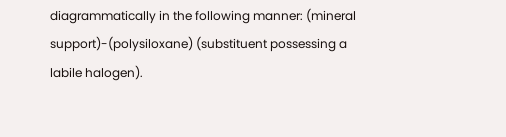diagrammatically in the following manner: (mineral support)-(polysiloxane) (substituent possessing a labile halogen).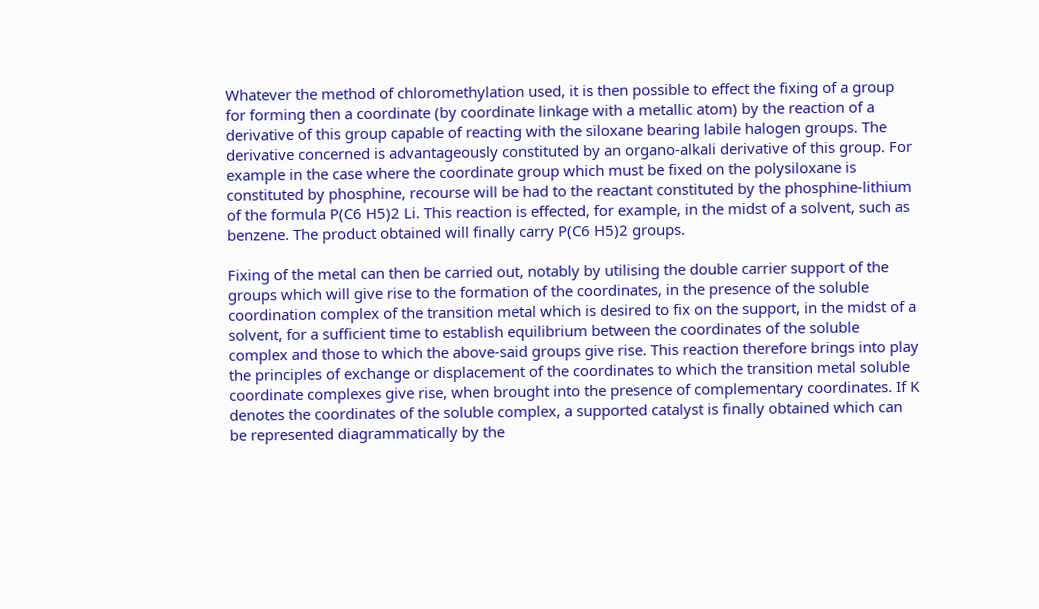Whatever the method of chloromethylation used, it is then possible to effect the fixing of a group for forming then a coordinate (by coordinate linkage with a metallic atom) by the reaction of a derivative of this group capable of reacting with the siloxane bearing labile halogen groups. The derivative concerned is advantageously constituted by an organo-alkali derivative of this group. For example in the case where the coordinate group which must be fixed on the polysiloxane is constituted by phosphine, recourse will be had to the reactant constituted by the phosphine-lithium of the formula P(C6 H5)2 Li. This reaction is effected, for example, in the midst of a solvent, such as benzene. The product obtained will finally carry P(C6 H5)2 groups.

Fixing of the metal can then be carried out, notably by utilising the double carrier support of the groups which will give rise to the formation of the coordinates, in the presence of the soluble coordination complex of the transition metal which is desired to fix on the support, in the midst of a solvent, for a sufficient time to establish equilibrium between the coordinates of the soluble complex and those to which the above-said groups give rise. This reaction therefore brings into play the principles of exchange or displacement of the coordinates to which the transition metal soluble coordinate complexes give rise, when brought into the presence of complementary coordinates. If K denotes the coordinates of the soluble complex, a supported catalyst is finally obtained which can be represented diagrammatically by the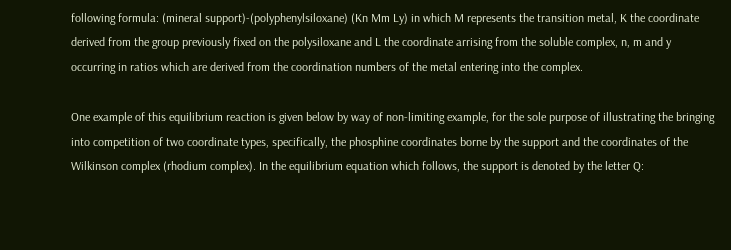following formula: (mineral support)-(polyphenylsiloxane) (Kn Mm Ly) in which M represents the transition metal, K the coordinate derived from the group previously fixed on the polysiloxane and L the coordinate arrising from the soluble complex, n, m and y occurring in ratios which are derived from the coordination numbers of the metal entering into the complex.

One example of this equilibrium reaction is given below by way of non-limiting example, for the sole purpose of illustrating the bringing into competition of two coordinate types, specifically, the phosphine coordinates borne by the support and the coordinates of the Wilkinson complex (rhodium complex). In the equilibrium equation which follows, the support is denoted by the letter Q: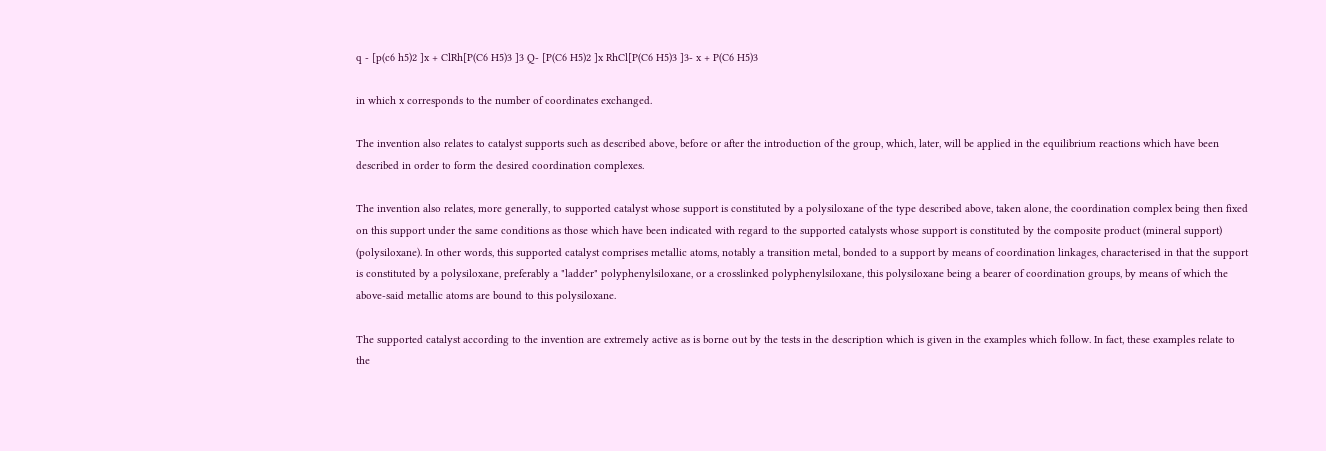q - [p(c6 h5)2 ]x + ClRh[P(C6 H5)3 ]3 Q- [P(C6 H5)2 ]x RhCl[P(C6 H5)3 ]3- x + P(C6 H5)3

in which x corresponds to the number of coordinates exchanged.

The invention also relates to catalyst supports such as described above, before or after the introduction of the group, which, later, will be applied in the equilibrium reactions which have been described in order to form the desired coordination complexes.

The invention also relates, more generally, to supported catalyst whose support is constituted by a polysiloxane of the type described above, taken alone, the coordination complex being then fixed on this support under the same conditions as those which have been indicated with regard to the supported catalysts whose support is constituted by the composite product (mineral support) (polysiloxane). In other words, this supported catalyst comprises metallic atoms, notably a transition metal, bonded to a support by means of coordination linkages, characterised in that the support is constituted by a polysiloxane, preferably a "ladder" polyphenylsiloxane, or a crosslinked polyphenylsiloxane, this polysiloxane being a bearer of coordination groups, by means of which the above-said metallic atoms are bound to this polysiloxane.

The supported catalyst according to the invention are extremely active as is borne out by the tests in the description which is given in the examples which follow. In fact, these examples relate to the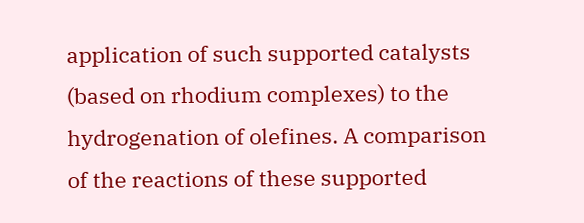application of such supported catalysts (based on rhodium complexes) to the hydrogenation of olefines. A comparison of the reactions of these supported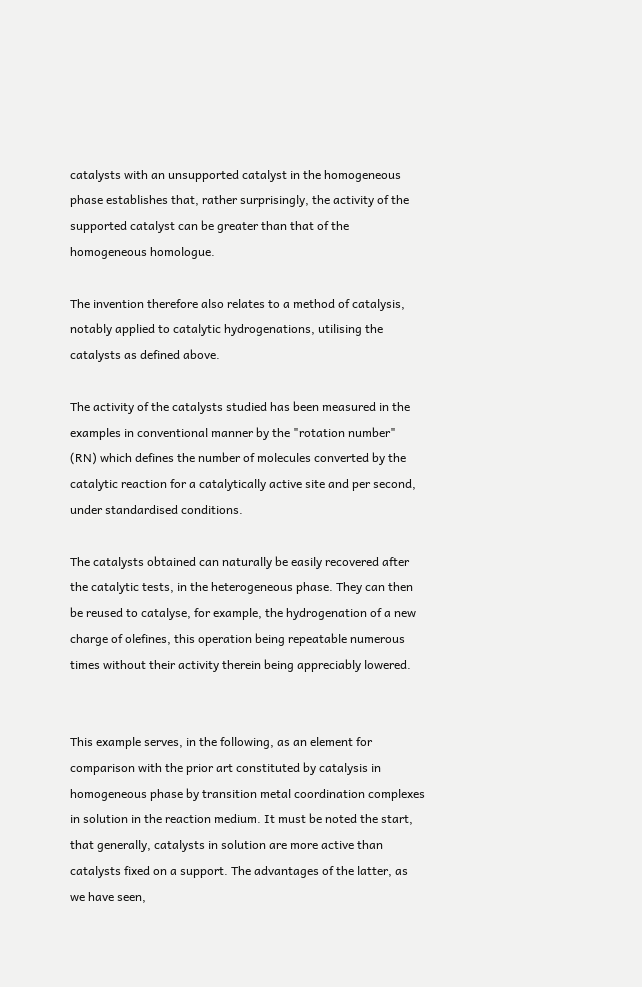catalysts with an unsupported catalyst in the homogeneous phase establishes that, rather surprisingly, the activity of the supported catalyst can be greater than that of the homogeneous homologue.

The invention therefore also relates to a method of catalysis, notably applied to catalytic hydrogenations, utilising the catalysts as defined above.

The activity of the catalysts studied has been measured in the examples in conventional manner by the "rotation number" (RN) which defines the number of molecules converted by the catalytic reaction for a catalytically active site and per second, under standardised conditions.

The catalysts obtained can naturally be easily recovered after the catalytic tests, in the heterogeneous phase. They can then be reused to catalyse, for example, the hydrogenation of a new charge of olefines, this operation being repeatable numerous times without their activity therein being appreciably lowered.


This example serves, in the following, as an element for comparison with the prior art constituted by catalysis in homogeneous phase by transition metal coordination complexes in solution in the reaction medium. It must be noted the start, that generally, catalysts in solution are more active than catalysts fixed on a support. The advantages of the latter, as we have seen,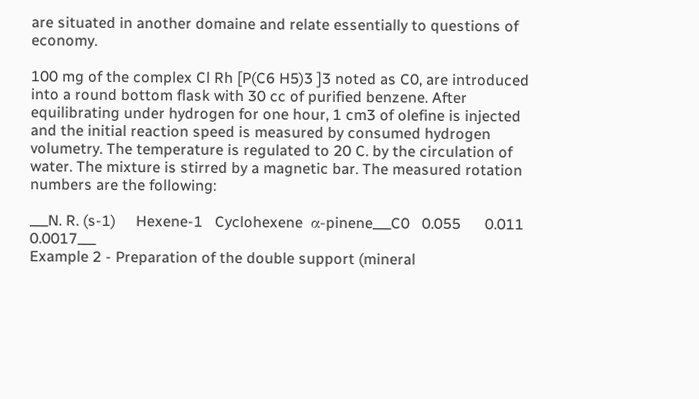are situated in another domaine and relate essentially to questions of economy.

100 mg of the complex Cl Rh [P(C6 H5)3 ]3 noted as C0, are introduced into a round bottom flask with 30 cc of purified benzene. After equilibrating under hydrogen for one hour, 1 cm3 of olefine is injected and the initial reaction speed is measured by consumed hydrogen volumetry. The temperature is regulated to 20 C. by the circulation of water. The mixture is stirred by a magnetic bar. The measured rotation numbers are the following:

___N. R. (s-1)     Hexene-1   Cyclohexene  α-pinene___C0   0.055      0.011        0.0017___
Example 2 - Preparation of the double support (mineral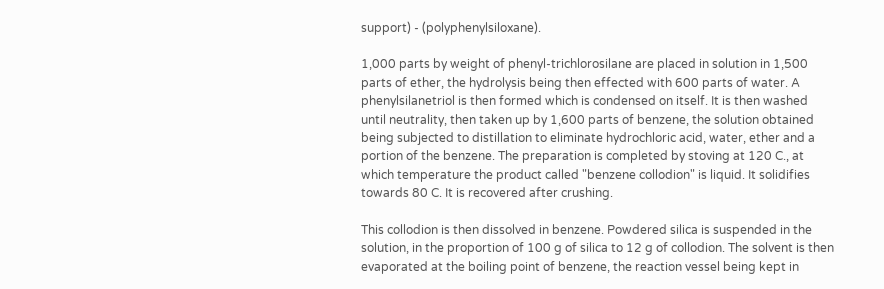support) - (polyphenylsiloxane).

1,000 parts by weight of phenyl-trichlorosilane are placed in solution in 1,500 parts of ether, the hydrolysis being then effected with 600 parts of water. A phenylsilanetriol is then formed which is condensed on itself. It is then washed until neutrality, then taken up by 1,600 parts of benzene, the solution obtained being subjected to distillation to eliminate hydrochloric acid, water, ether and a portion of the benzene. The preparation is completed by stoving at 120 C., at which temperature the product called "benzene collodion" is liquid. It solidifies towards 80 C. It is recovered after crushing.

This collodion is then dissolved in benzene. Powdered silica is suspended in the solution, in the proportion of 100 g of silica to 12 g of collodion. The solvent is then evaporated at the boiling point of benzene, the reaction vessel being kept in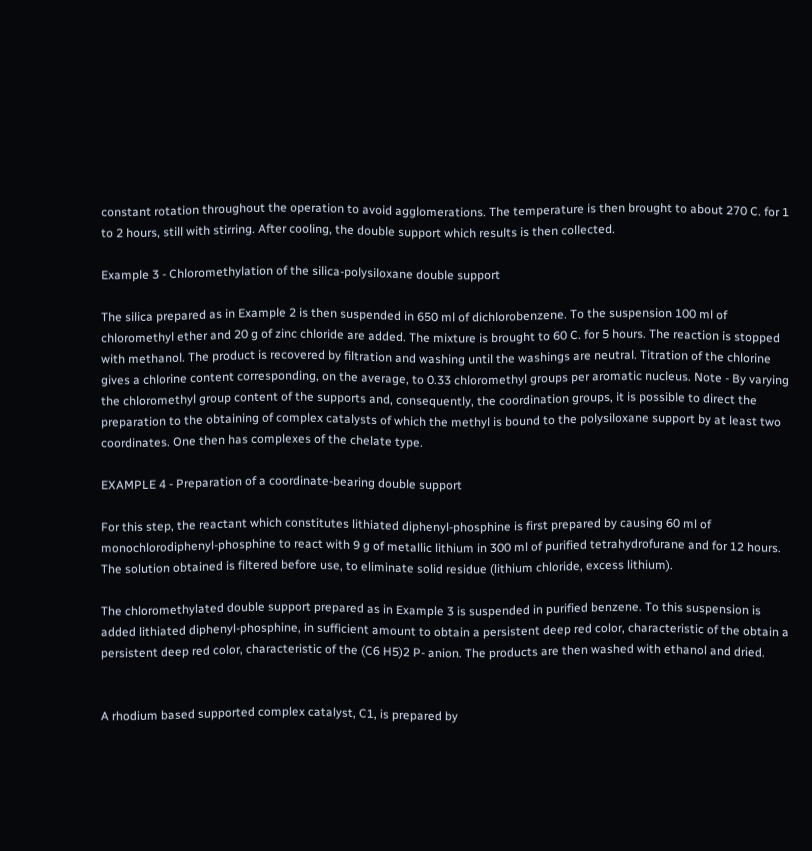constant rotation throughout the operation to avoid agglomerations. The temperature is then brought to about 270 C. for 1 to 2 hours, still with stirring. After cooling, the double support which results is then collected.

Example 3 - Chloromethylation of the silica-polysiloxane double support

The silica prepared as in Example 2 is then suspended in 650 ml of dichlorobenzene. To the suspension 100 ml of chloromethyl ether and 20 g of zinc chloride are added. The mixture is brought to 60 C. for 5 hours. The reaction is stopped with methanol. The product is recovered by filtration and washing until the washings are neutral. Titration of the chlorine gives a chlorine content corresponding, on the average, to 0.33 chloromethyl groups per aromatic nucleus. Note - By varying the chloromethyl group content of the supports and, consequently, the coordination groups, it is possible to direct the preparation to the obtaining of complex catalysts of which the methyl is bound to the polysiloxane support by at least two coordinates. One then has complexes of the chelate type.

EXAMPLE 4 - Preparation of a coordinate-bearing double support

For this step, the reactant which constitutes lithiated diphenyl-phosphine is first prepared by causing 60 ml of monochlorodiphenyl-phosphine to react with 9 g of metallic lithium in 300 ml of purified tetrahydrofurane and for 12 hours. The solution obtained is filtered before use, to eliminate solid residue (lithium chloride, excess lithium).

The chloromethylated double support prepared as in Example 3 is suspended in purified benzene. To this suspension is added lithiated diphenyl-phosphine, in sufficient amount to obtain a persistent deep red color, characteristic of the obtain a persistent deep red color, characteristic of the (C6 H5)2 P- anion. The products are then washed with ethanol and dried.


A rhodium based supported complex catalyst, C1, is prepared by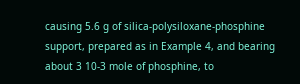causing 5.6 g of silica-polysiloxane-phosphine support, prepared as in Example 4, and bearing about 3 10-3 mole of phosphine, to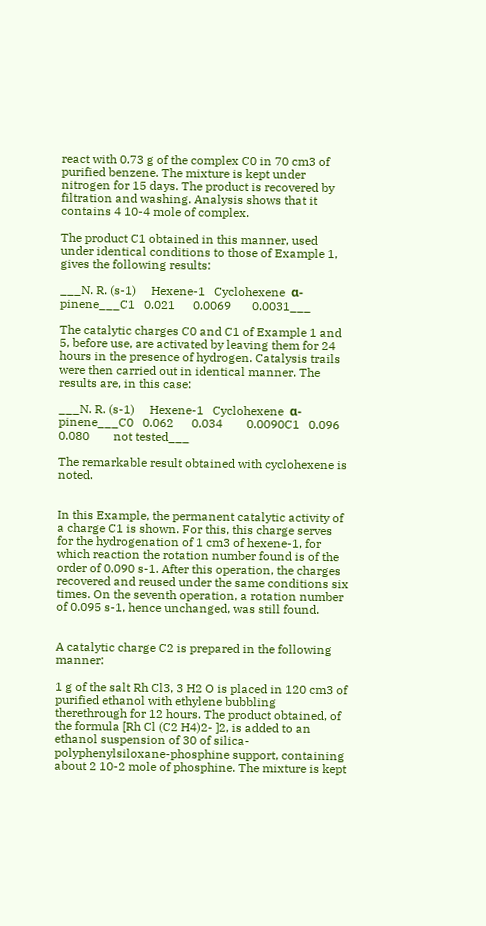react with 0.73 g of the complex C0 in 70 cm3 of purified benzene. The mixture is kept under nitrogen for 15 days. The product is recovered by filtration and washing. Analysis shows that it contains 4 10-4 mole of complex.

The product C1 obtained in this manner, used under identical conditions to those of Example 1, gives the following results:

___N. R. (s-1)     Hexene-1   Cyclohexene  α-pinene___C1   0.021      0.0069       0.0031___

The catalytic charges C0 and C1 of Example 1 and 5, before use, are activated by leaving them for 24 hours in the presence of hydrogen. Catalysis trails were then carried out in identical manner. The results are, in this case:

___N. R. (s-1)     Hexene-1   Cyclohexene  α-pinene___C0   0.062      0.034        0.0090C1   0.096      0.080        not tested___

The remarkable result obtained with cyclohexene is noted.


In this Example, the permanent catalytic activity of a charge C1 is shown. For this, this charge serves for the hydrogenation of 1 cm3 of hexene-1, for which reaction the rotation number found is of the order of 0.090 s-1. After this operation, the charges recovered and reused under the same conditions six times. On the seventh operation, a rotation number of 0.095 s-1, hence unchanged, was still found.


A catalytic charge C2 is prepared in the following manner:

1 g of the salt Rh Cl3, 3 H2 O is placed in 120 cm3 of purified ethanol with ethylene bubbling therethrough for 12 hours. The product obtained, of the formula [Rh Cl (C2 H4)2- ]2, is added to an ethanol suspension of 30 of silica-polyphenylsiloxane-phosphine support, containing about 2 10-2 mole of phosphine. The mixture is kept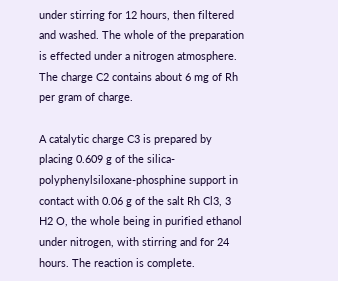under stirring for 12 hours, then filtered and washed. The whole of the preparation is effected under a nitrogen atmosphere. The charge C2 contains about 6 mg of Rh per gram of charge.

A catalytic charge C3 is prepared by placing 0.609 g of the silica-polyphenylsiloxane-phosphine support in contact with 0.06 g of the salt Rh Cl3, 3 H2 O, the whole being in purified ethanol under nitrogen, with stirring and for 24 hours. The reaction is complete.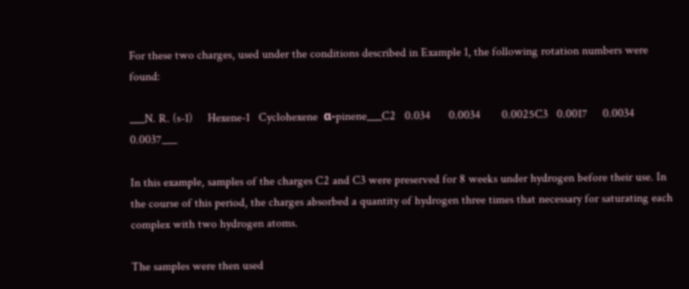For these two charges, used under the conditions described in Example 1, the following rotation numbers were found:

___N. R. (s-1)     Hexene-1   Cyclohexene  α-pinene___C2   0.034      0.0034       0.0025C3   0.0017     0.0034       0.0037___

In this example, samples of the charges C2 and C3 were preserved for 8 weeks under hydrogen before their use. In the course of this period, the charges absorbed a quantity of hydrogen three times that necessary for saturating each complex with two hydrogen atoms.

The samples were then used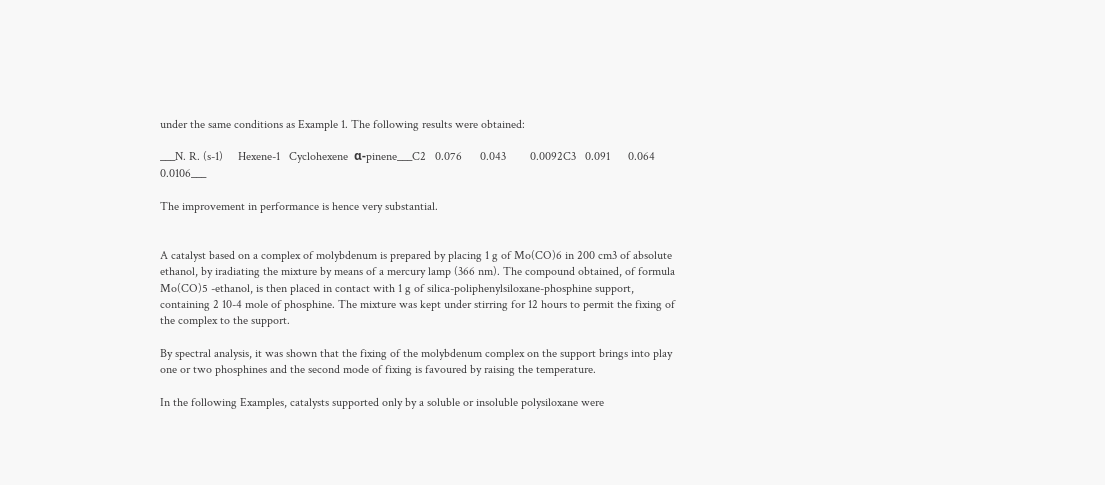under the same conditions as Example 1. The following results were obtained:

___N. R. (s-1)     Hexene-1   Cyclohexene  α-pinene___C2   0.076      0.043        0.0092C3   0.091      0.064        0.0106___

The improvement in performance is hence very substantial.


A catalyst based on a complex of molybdenum is prepared by placing 1 g of Mo(CO)6 in 200 cm3 of absolute ethanol, by iradiating the mixture by means of a mercury lamp (366 nm). The compound obtained, of formula Mo(CO)5 -ethanol, is then placed in contact with 1 g of silica-poliphenylsiloxane-phosphine support, containing 2 10-4 mole of phosphine. The mixture was kept under stirring for 12 hours to permit the fixing of the complex to the support.

By spectral analysis, it was shown that the fixing of the molybdenum complex on the support brings into play one or two phosphines and the second mode of fixing is favoured by raising the temperature.

In the following Examples, catalysts supported only by a soluble or insoluble polysiloxane were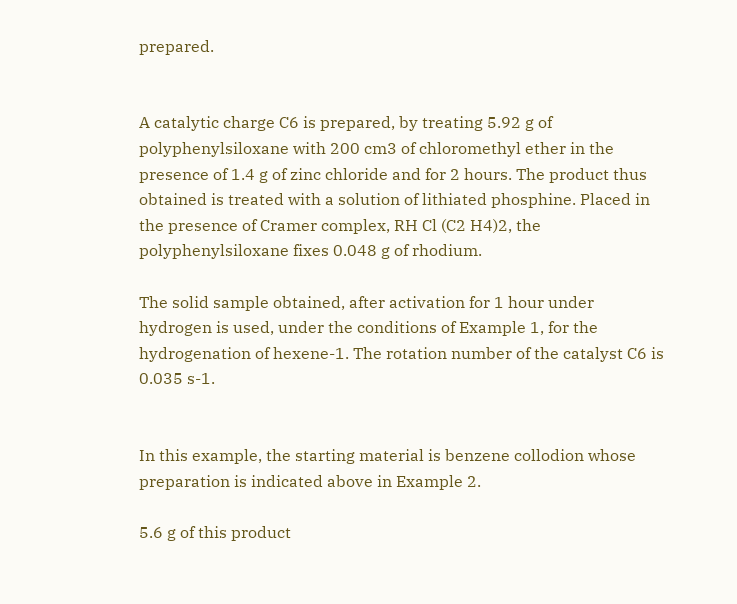prepared.


A catalytic charge C6 is prepared, by treating 5.92 g of polyphenylsiloxane with 200 cm3 of chloromethyl ether in the presence of 1.4 g of zinc chloride and for 2 hours. The product thus obtained is treated with a solution of lithiated phosphine. Placed in the presence of Cramer complex, RH Cl (C2 H4)2, the polyphenylsiloxane fixes 0.048 g of rhodium.

The solid sample obtained, after activation for 1 hour under hydrogen is used, under the conditions of Example 1, for the hydrogenation of hexene-1. The rotation number of the catalyst C6 is 0.035 s-1.


In this example, the starting material is benzene collodion whose preparation is indicated above in Example 2.

5.6 g of this product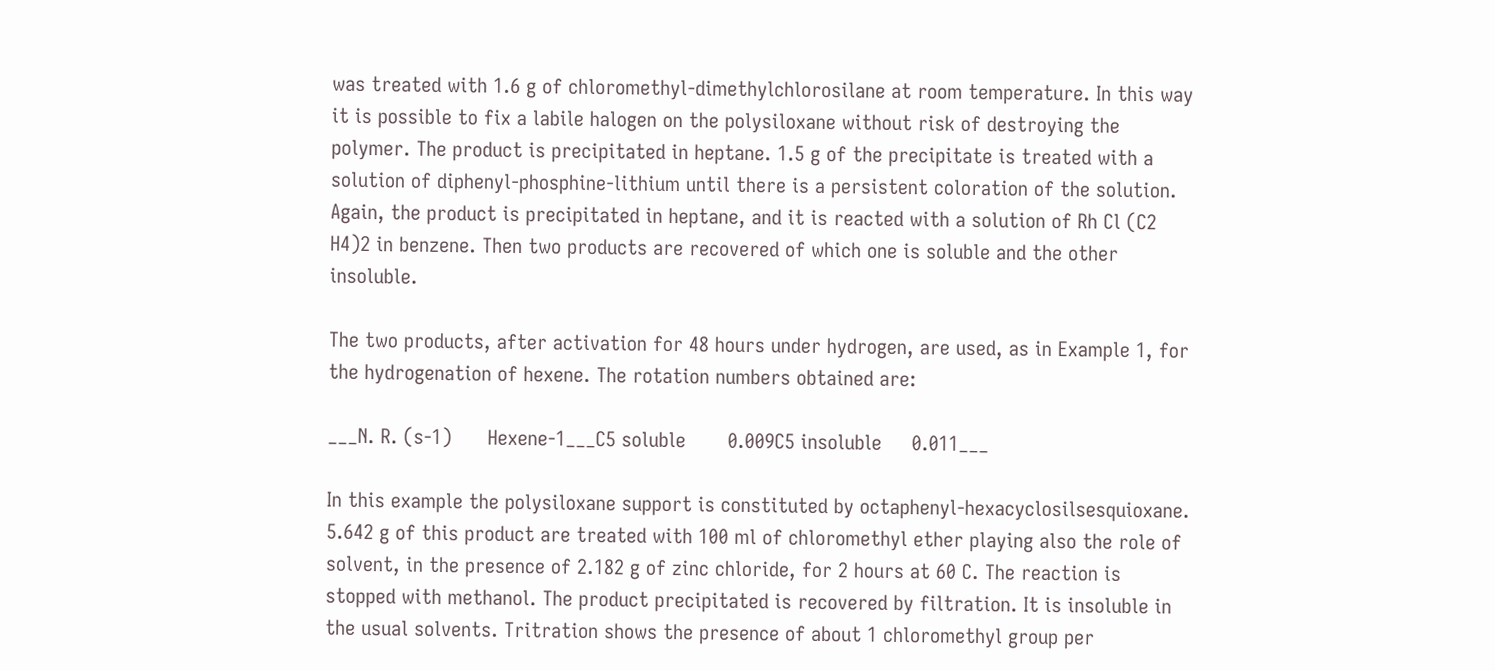was treated with 1.6 g of chloromethyl-dimethylchlorosilane at room temperature. In this way it is possible to fix a labile halogen on the polysiloxane without risk of destroying the polymer. The product is precipitated in heptane. 1.5 g of the precipitate is treated with a solution of diphenyl-phosphine-lithium until there is a persistent coloration of the solution. Again, the product is precipitated in heptane, and it is reacted with a solution of Rh Cl (C2 H4)2 in benzene. Then two products are recovered of which one is soluble and the other insoluble.

The two products, after activation for 48 hours under hydrogen, are used, as in Example 1, for the hydrogenation of hexene. The rotation numbers obtained are:

___N. R. (s-1)      Hexene-1___C5 soluble       0.009C5 insoluble     0.011___

In this example the polysiloxane support is constituted by octaphenyl-hexacyclosilsesquioxane. 5.642 g of this product are treated with 100 ml of chloromethyl ether playing also the role of solvent, in the presence of 2.182 g of zinc chloride, for 2 hours at 60 C. The reaction is stopped with methanol. The product precipitated is recovered by filtration. It is insoluble in the usual solvents. Tritration shows the presence of about 1 chloromethyl group per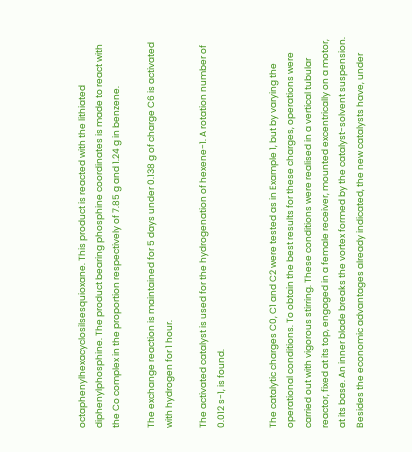octaphenylhexacyclosilsesquioxane. This product is reacted with the lithiated diphenylphosphine. The product bearing phosphine coordinates is made to react with the Co complex in the proportion respectively of 7.85 g and 1.24 g in benzene.

The exchange reaction is maintained for 5 days under 0.138 g of charge C6 is activated with hydrogen for 1 hour.

The activated catalyst is used for the hydrogenation of hexene-1. A rotation number of 0.012 s-1, is found.


The catalytic charges C0, C1 and C2 were tested as in Example 1, but by varying the operational conditions. To obtain the best results for these charges, operations were carried out with vigorous stirring. These conditions were realised in a vertical tubular reactor, fixed at its top, engaged in a female receiver, mounted excentrically on a motor, at its base. An inner blade breaks the vortex formed by the catalyst-solvent suspension. Besides the economic advantages already indicated, the new catalysts have, under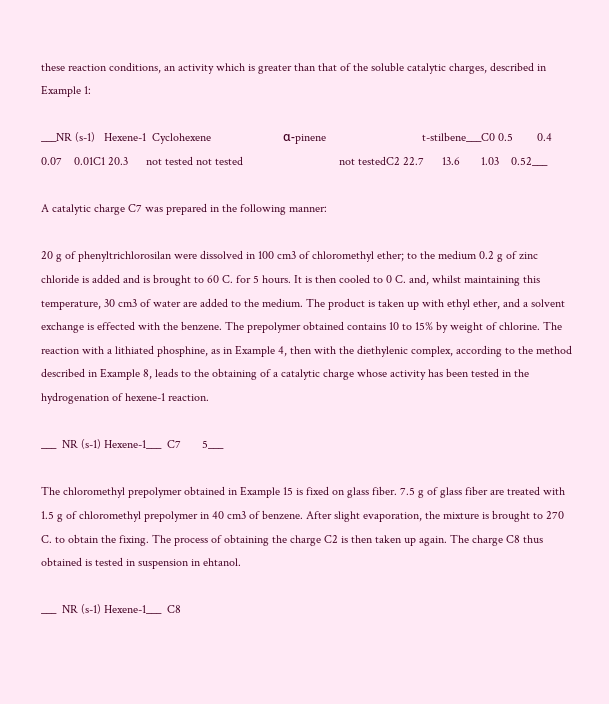these reaction conditions, an activity which is greater than that of the soluble catalytic charges, described in Example 1:

___NR (s-1)   Hexene-1  Cyclohexene                        α-pinene                                t-stilbene___C0 0.5        0.4       0.07    0.01C1 20.3      not tested not tested                                not testedC2 22.7      13.6       1.03    0.52___

A catalytic charge C7 was prepared in the following manner:

20 g of phenyltrichlorosilan were dissolved in 100 cm3 of chloromethyl ether; to the medium 0.2 g of zinc chloride is added and is brought to 60 C. for 5 hours. It is then cooled to 0 C. and, whilst maintaining this temperature, 30 cm3 of water are added to the medium. The product is taken up with ethyl ether, and a solvent exchange is effected with the benzene. The prepolymer obtained contains 10 to 15% by weight of chlorine. The reaction with a lithiated phosphine, as in Example 4, then with the diethylenic complex, according to the method described in Example 8, leads to the obtaining of a catalytic charge whose activity has been tested in the hydrogenation of hexene-1 reaction.

___  NR (s-1) Hexene-1___  C7       5___

The chloromethyl prepolymer obtained in Example 15 is fixed on glass fiber. 7.5 g of glass fiber are treated with 1.5 g of chloromethyl prepolymer in 40 cm3 of benzene. After slight evaporation, the mixture is brought to 270 C. to obtain the fixing. The process of obtaining the charge C2 is then taken up again. The charge C8 thus obtained is tested in suspension in ehtanol.

___  NR (s-1) Hexene-1___  C8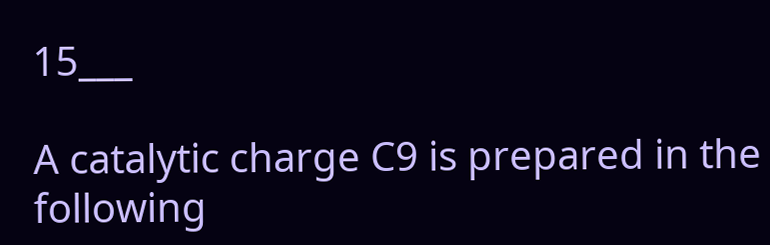15___

A catalytic charge C9 is prepared in the following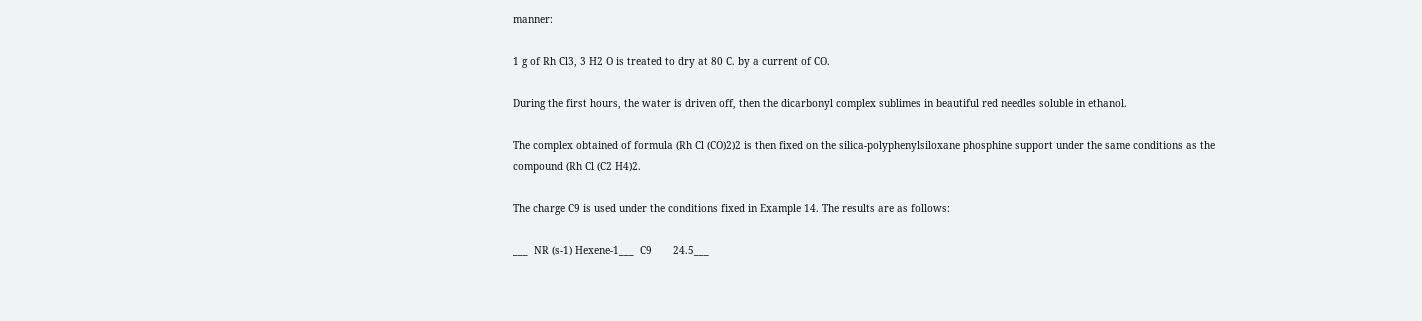manner:

1 g of Rh Cl3, 3 H2 O is treated to dry at 80 C. by a current of CO.

During the first hours, the water is driven off, then the dicarbonyl complex sublimes in beautiful red needles soluble in ethanol.

The complex obtained of formula (Rh Cl (CO)2)2 is then fixed on the silica-polyphenylsiloxane phosphine support under the same conditions as the compound (Rh Cl (C2 H4)2.

The charge C9 is used under the conditions fixed in Example 14. The results are as follows:

___  NR (s-1) Hexene-1___  C9       24.5___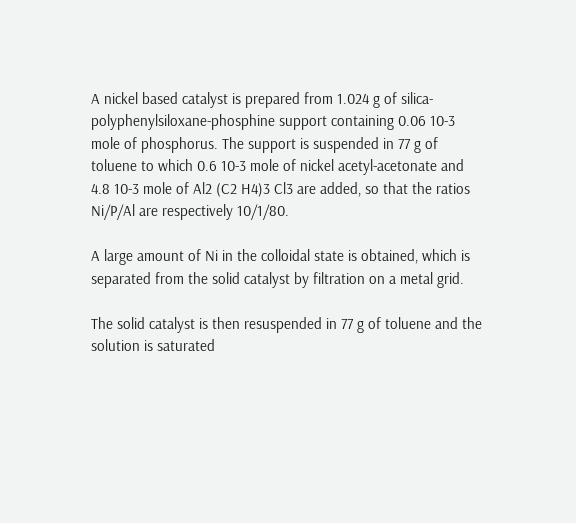A nickel based catalyst is prepared from 1.024 g of silica-polyphenylsiloxane-phosphine support containing 0.06 10-3 mole of phosphorus. The support is suspended in 77 g of toluene to which 0.6 10-3 mole of nickel acetyl-acetonate and 4.8 10-3 mole of Al2 (C2 H4)3 Cl3 are added, so that the ratios Ni/P/Al are respectively 10/1/80.

A large amount of Ni in the colloidal state is obtained, which is separated from the solid catalyst by filtration on a metal grid.

The solid catalyst is then resuspended in 77 g of toluene and the solution is saturated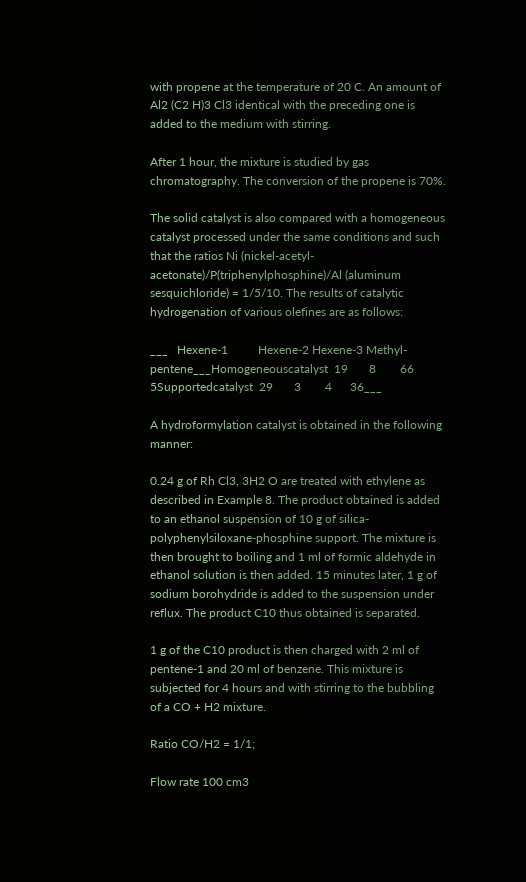with propene at the temperature of 20 C. An amount of Al2 (C2 H)3 Cl3 identical with the preceding one is added to the medium with stirring.

After 1 hour, the mixture is studied by gas chromatography. The conversion of the propene is 70%.

The solid catalyst is also compared with a homogeneous catalyst processed under the same conditions and such that the ratios Ni (nickel-acetyl-acetonate)/P(triphenylphosphine)/Al (aluminum sesquichloride) = 1/5/10. The results of catalytic hydrogenation of various olefines are as follows:

___   Hexene-1          Hexene-2 Hexene-3 Methyl-pentene___Homogeneouscatalyst  19       8        66     5Supportedcatalyst  29       3        4      36___

A hydroformylation catalyst is obtained in the following manner:

0.24 g of Rh Cl3, 3H2 O are treated with ethylene as described in Example 8. The product obtained is added to an ethanol suspension of 10 g of silica-polyphenylsiloxane-phosphine support. The mixture is then brought to boiling and 1 ml of formic aldehyde in ethanol solution is then added. 15 minutes later, 1 g of sodium borohydride is added to the suspension under reflux. The product C10 thus obtained is separated.

1 g of the C10 product is then charged with 2 ml of pentene-1 and 20 ml of benzene. This mixture is subjected for 4 hours and with stirring to the bubbling of a CO + H2 mixture.

Ratio CO/H2 = 1/1;

Flow rate 100 cm3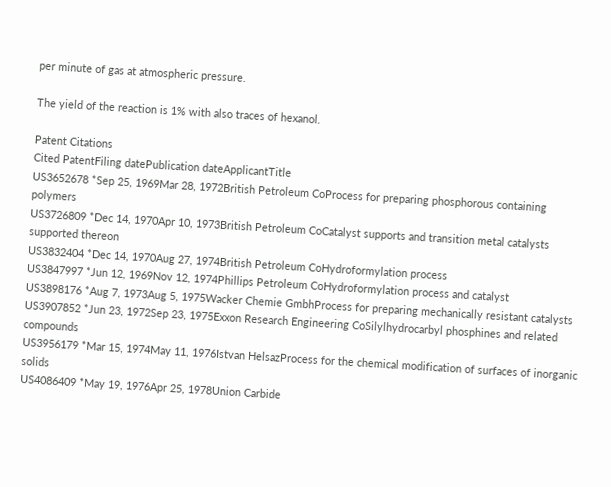per minute of gas at atmospheric pressure.

The yield of the reaction is 1% with also traces of hexanol.

Patent Citations
Cited PatentFiling datePublication dateApplicantTitle
US3652678 *Sep 25, 1969Mar 28, 1972British Petroleum CoProcess for preparing phosphorous containing polymers
US3726809 *Dec 14, 1970Apr 10, 1973British Petroleum CoCatalyst supports and transition metal catalysts supported thereon
US3832404 *Dec 14, 1970Aug 27, 1974British Petroleum CoHydroformylation process
US3847997 *Jun 12, 1969Nov 12, 1974Phillips Petroleum CoHydroformylation process and catalyst
US3898176 *Aug 7, 1973Aug 5, 1975Wacker Chemie GmbhProcess for preparing mechanically resistant catalysts
US3907852 *Jun 23, 1972Sep 23, 1975Exxon Research Engineering CoSilylhydrocarbyl phosphines and related compounds
US3956179 *Mar 15, 1974May 11, 1976Istvan HelsazProcess for the chemical modification of surfaces of inorganic solids
US4086409 *May 19, 1976Apr 25, 1978Union Carbide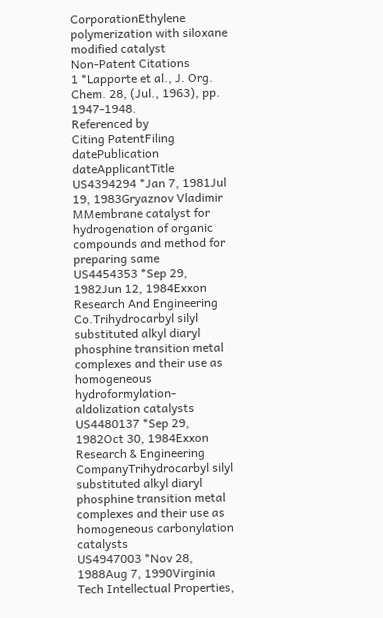CorporationEthylene polymerization with siloxane modified catalyst
Non-Patent Citations
1 *Lapporte et al., J. Org. Chem. 28, (Jul., 1963), pp. 1947-1948.
Referenced by
Citing PatentFiling datePublication dateApplicantTitle
US4394294 *Jan 7, 1981Jul 19, 1983Gryaznov Vladimir MMembrane catalyst for hydrogenation of organic compounds and method for preparing same
US4454353 *Sep 29, 1982Jun 12, 1984Exxon Research And Engineering Co.Trihydrocarbyl silyl substituted alkyl diaryl phosphine transition metal complexes and their use as homogeneous hydroformylation-aldolization catalysts
US4480137 *Sep 29, 1982Oct 30, 1984Exxon Research & Engineering CompanyTrihydrocarbyl silyl substituted alkyl diaryl phosphine transition metal complexes and their use as homogeneous carbonylation catalysts
US4947003 *Nov 28, 1988Aug 7, 1990Virginia Tech Intellectual Properties,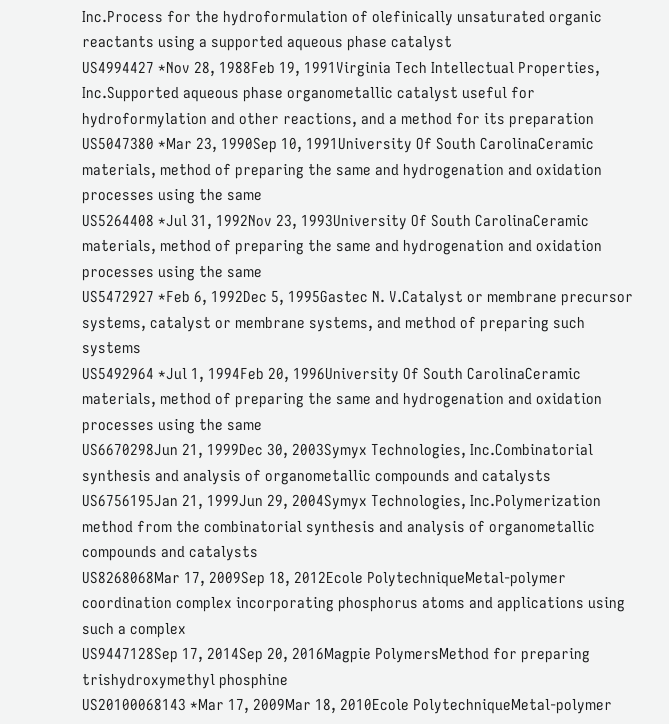Inc.Process for the hydroformulation of olefinically unsaturated organic reactants using a supported aqueous phase catalyst
US4994427 *Nov 28, 1988Feb 19, 1991Virginia Tech Intellectual Properties, Inc.Supported aqueous phase organometallic catalyst useful for hydroformylation and other reactions, and a method for its preparation
US5047380 *Mar 23, 1990Sep 10, 1991University Of South CarolinaCeramic materials, method of preparing the same and hydrogenation and oxidation processes using the same
US5264408 *Jul 31, 1992Nov 23, 1993University Of South CarolinaCeramic materials, method of preparing the same and hydrogenation and oxidation processes using the same
US5472927 *Feb 6, 1992Dec 5, 1995Gastec N. V.Catalyst or membrane precursor systems, catalyst or membrane systems, and method of preparing such systems
US5492964 *Jul 1, 1994Feb 20, 1996University Of South CarolinaCeramic materials, method of preparing the same and hydrogenation and oxidation processes using the same
US6670298Jun 21, 1999Dec 30, 2003Symyx Technologies, Inc.Combinatorial synthesis and analysis of organometallic compounds and catalysts
US6756195Jan 21, 1999Jun 29, 2004Symyx Technologies, Inc.Polymerization method from the combinatorial synthesis and analysis of organometallic compounds and catalysts
US8268068Mar 17, 2009Sep 18, 2012Ecole PolytechniqueMetal-polymer coordination complex incorporating phosphorus atoms and applications using such a complex
US9447128Sep 17, 2014Sep 20, 2016Magpie PolymersMethod for preparing trishydroxymethyl phosphine
US20100068143 *Mar 17, 2009Mar 18, 2010Ecole PolytechniqueMetal-polymer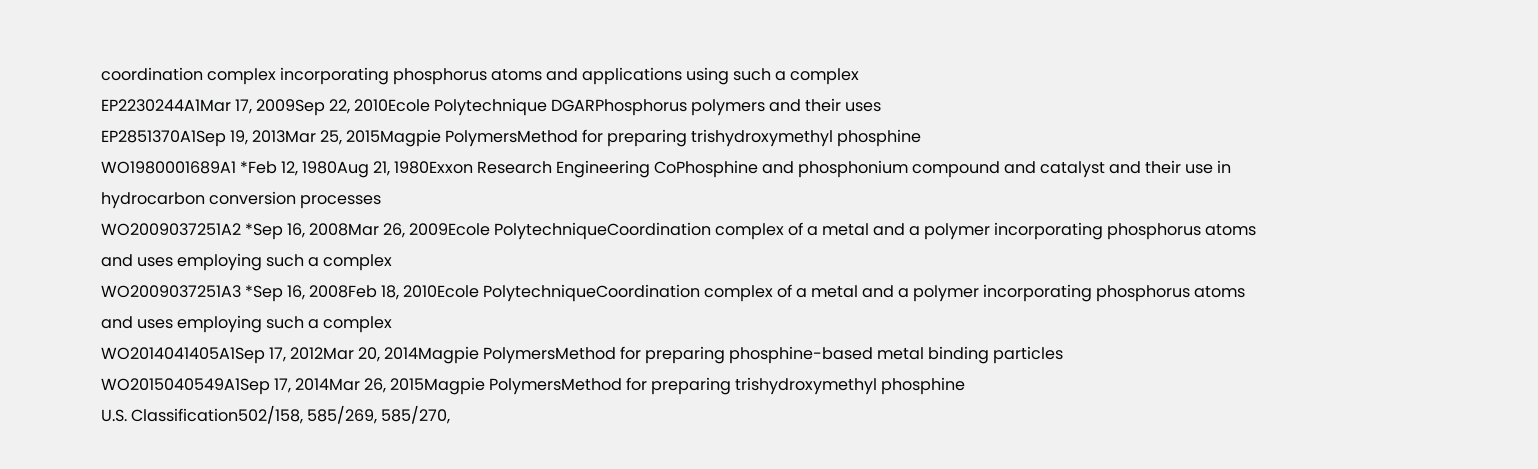coordination complex incorporating phosphorus atoms and applications using such a complex
EP2230244A1Mar 17, 2009Sep 22, 2010Ecole Polytechnique DGARPhosphorus polymers and their uses
EP2851370A1Sep 19, 2013Mar 25, 2015Magpie PolymersMethod for preparing trishydroxymethyl phosphine
WO1980001689A1 *Feb 12, 1980Aug 21, 1980Exxon Research Engineering CoPhosphine and phosphonium compound and catalyst and their use in hydrocarbon conversion processes
WO2009037251A2 *Sep 16, 2008Mar 26, 2009Ecole PolytechniqueCoordination complex of a metal and a polymer incorporating phosphorus atoms and uses employing such a complex
WO2009037251A3 *Sep 16, 2008Feb 18, 2010Ecole PolytechniqueCoordination complex of a metal and a polymer incorporating phosphorus atoms and uses employing such a complex
WO2014041405A1Sep 17, 2012Mar 20, 2014Magpie PolymersMethod for preparing phosphine-based metal binding particles
WO2015040549A1Sep 17, 2014Mar 26, 2015Magpie PolymersMethod for preparing trishydroxymethyl phosphine
U.S. Classification502/158, 585/269, 585/270,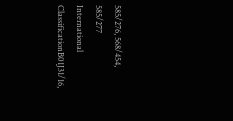585/276, 568/454, 585/277
International ClassificationB01J31/16,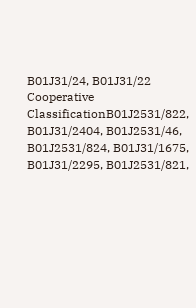B01J31/24, B01J31/22
Cooperative ClassificationB01J2531/822, B01J31/2404, B01J2531/46, B01J2531/824, B01J31/1675, B01J31/2295, B01J2531/821,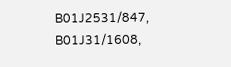B01J2531/847, B01J31/1608,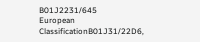B01J2231/645
European ClassificationB01J31/22D6,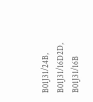B01J31/24B, B01J31/16D2D, B01J31/16B